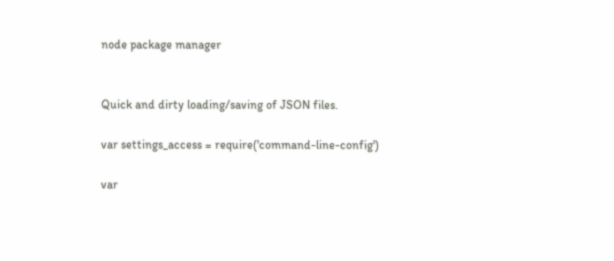node package manager


Quick and dirty loading/saving of JSON files.

var settings_access = require('command-line-config')

var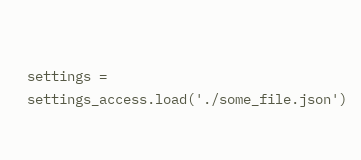settings = settings_access.load('./some_file.json')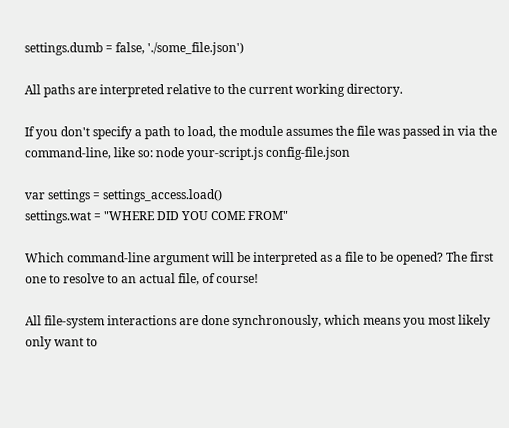settings.dumb = false, './some_file.json')

All paths are interpreted relative to the current working directory.

If you don't specify a path to load, the module assumes the file was passed in via the command-line, like so: node your-script.js config-file.json

var settings = settings_access.load()
settings.wat = "WHERE DID YOU COME FROM"

Which command-line argument will be interpreted as a file to be opened? The first one to resolve to an actual file, of course!

All file-system interactions are done synchronously, which means you most likely only want to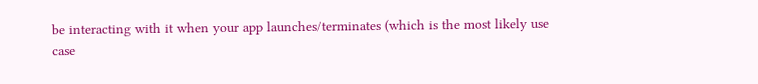be interacting with it when your app launches/terminates (which is the most likely use case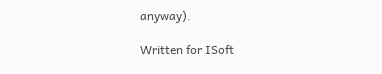anyway).

Written for ISoft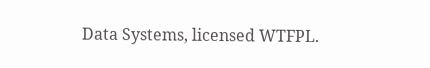Data Systems, licensed WTFPL.